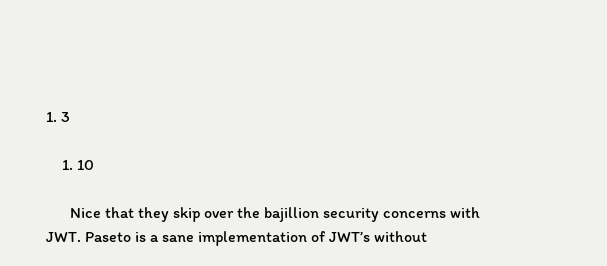1. 3

    1. 10

      Nice that they skip over the bajillion security concerns with JWT. Paseto is a sane implementation of JWT’s without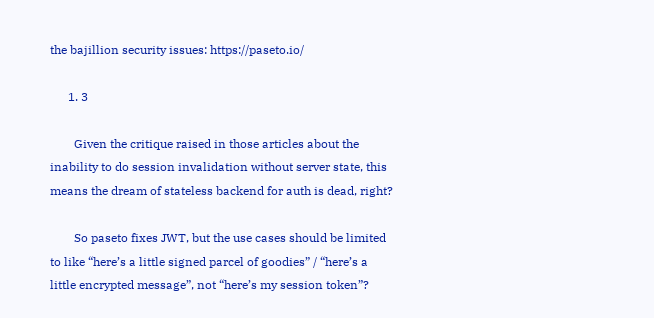the bajillion security issues: https://paseto.io/

      1. 3

        Given the critique raised in those articles about the inability to do session invalidation without server state, this means the dream of stateless backend for auth is dead, right?

        So paseto fixes JWT, but the use cases should be limited to like “here’s a little signed parcel of goodies” / “here’s a little encrypted message”, not “here’s my session token”?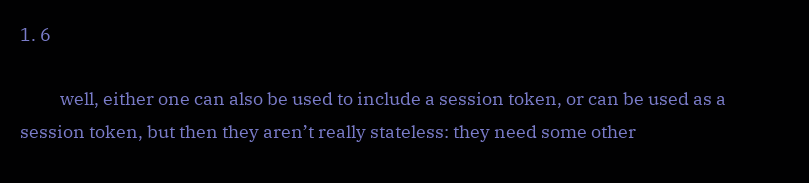1. 6

          well, either one can also be used to include a session token, or can be used as a session token, but then they aren’t really stateless: they need some other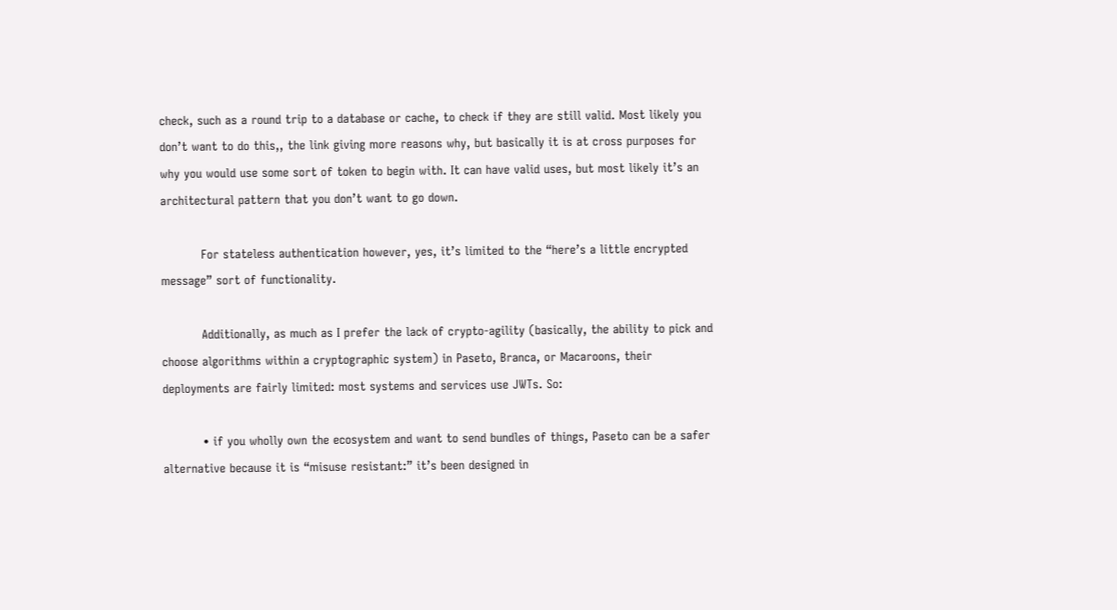check, such as a round trip to a database or cache, to check if they are still valid. Most likely you don’t want to do this,, the link giving more reasons why, but basically it is at cross purposes for why you would use some sort of token to begin with. It can have valid uses, but most likely it’s an architectural pattern that you don’t want to go down.

          For stateless authentication however, yes, it’s limited to the “here’s a little encrypted message” sort of functionality.

          Additionally, as much as I prefer the lack of crypto-agility (basically, the ability to pick and choose algorithms within a cryptographic system) in Paseto, Branca, or Macaroons, their deployments are fairly limited: most systems and services use JWTs. So:

          • if you wholly own the ecosystem and want to send bundles of things, Paseto can be a safer alternative because it is “misuse resistant:” it’s been designed in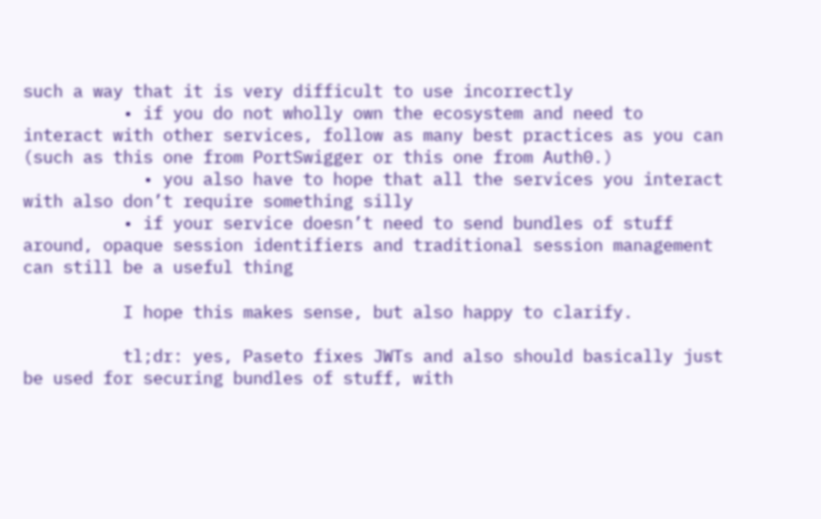such a way that it is very difficult to use incorrectly
          • if you do not wholly own the ecosystem and need to interact with other services, follow as many best practices as you can (such as this one from PortSwigger or this one from Auth0.)
            • you also have to hope that all the services you interact with also don’t require something silly
          • if your service doesn’t need to send bundles of stuff around, opaque session identifiers and traditional session management can still be a useful thing

          I hope this makes sense, but also happy to clarify.

          tl;dr: yes, Paseto fixes JWTs and also should basically just be used for securing bundles of stuff, with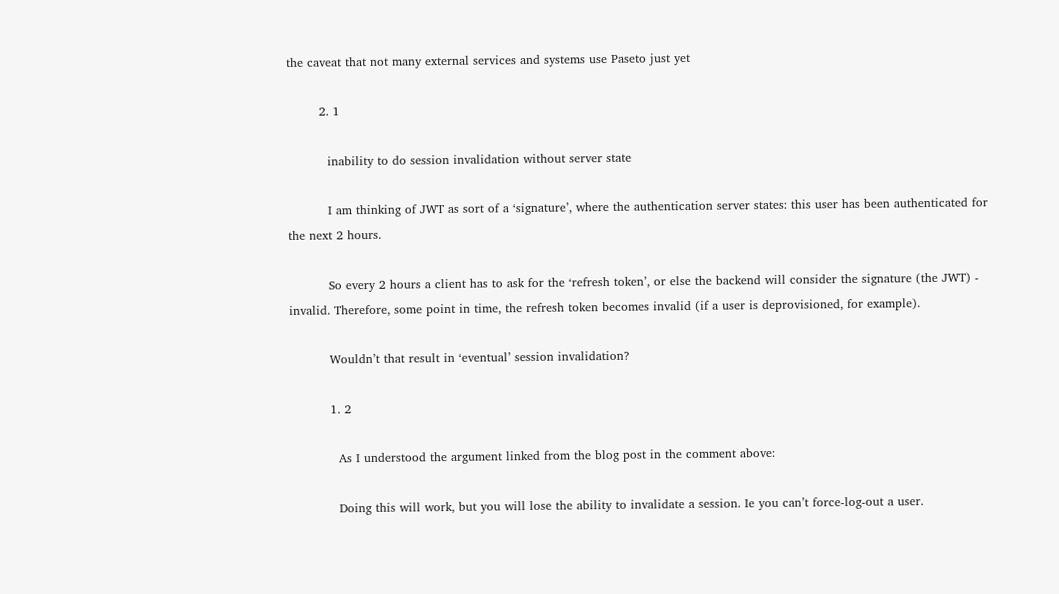the caveat that not many external services and systems use Paseto just yet

        2. 1

          inability to do session invalidation without server state

          I am thinking of JWT as sort of a ‘signature’, where the authentication server states: this user has been authenticated for the next 2 hours.

          So every 2 hours a client has to ask for the ‘refresh token’, or else the backend will consider the signature (the JWT) - invalid. Therefore, some point in time, the refresh token becomes invalid (if a user is deprovisioned, for example).

          Wouldn’t that result in ‘eventual’ session invalidation?

          1. 2

            As I understood the argument linked from the blog post in the comment above:

            Doing this will work, but you will lose the ability to invalidate a session. Ie you can’t force-log-out a user.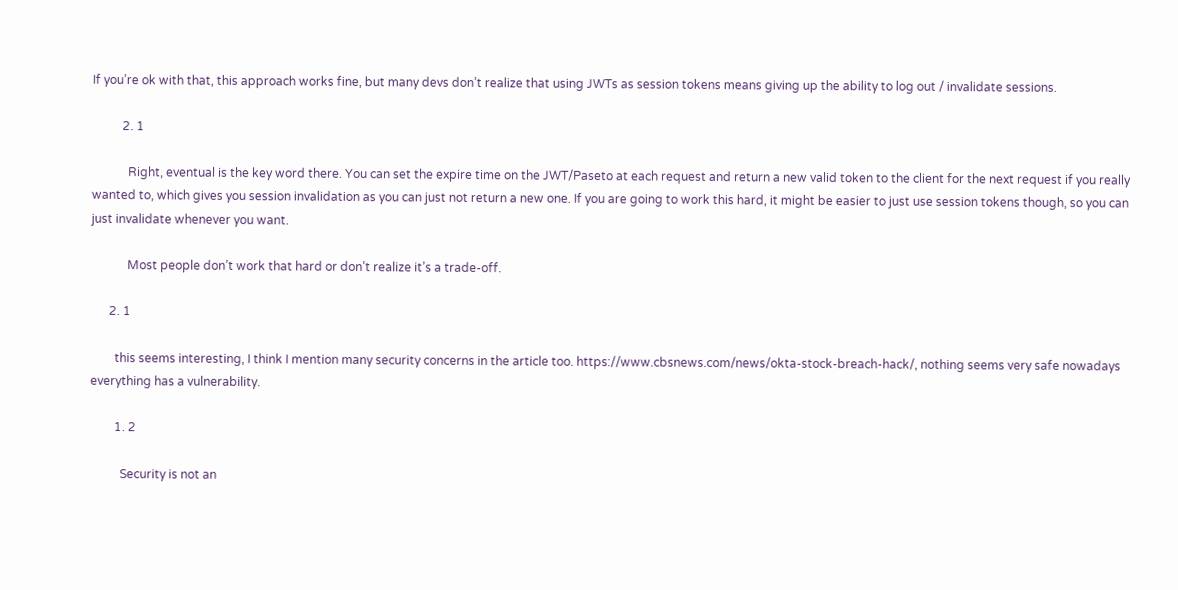If you’re ok with that, this approach works fine, but many devs don’t realize that using JWTs as session tokens means giving up the ability to log out / invalidate sessions.

          2. 1

            Right, eventual is the key word there. You can set the expire time on the JWT/Paseto at each request and return a new valid token to the client for the next request if you really wanted to, which gives you session invalidation as you can just not return a new one. If you are going to work this hard, it might be easier to just use session tokens though, so you can just invalidate whenever you want.

            Most people don’t work that hard or don’t realize it’s a trade-off.

      2. 1

        this seems interesting, I think I mention many security concerns in the article too. https://www.cbsnews.com/news/okta-stock-breach-hack/, nothing seems very safe nowadays everything has a vulnerability.

        1. 2

          Security is not an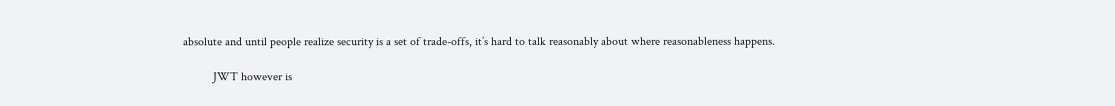absolute and until people realize security is a set of trade-offs, it’s hard to talk reasonably about where reasonableness happens.

          JWT however is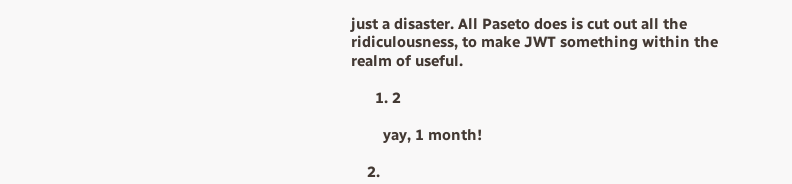just a disaster. All Paseto does is cut out all the ridiculousness, to make JWT something within the realm of useful.

      1. 2

        yay, 1 month!

    2.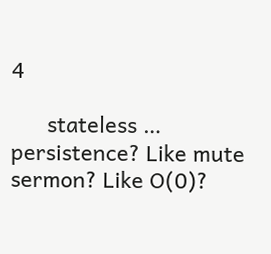4

      stateless … persistence? Like mute sermon? Like O(0)?